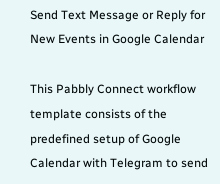Send Text Message or Reply for New Events in Google Calendar

This Pabbly Connect workflow template consists of the predefined setup of Google Calendar with Telegram to send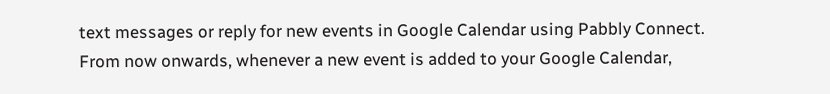text messages or reply for new events in Google Calendar using Pabbly Connect. From now onwards, whenever a new event is added to your Google Calendar,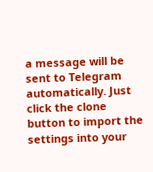a message will be sent to Telegram automatically. Just click the clone button to import the settings into your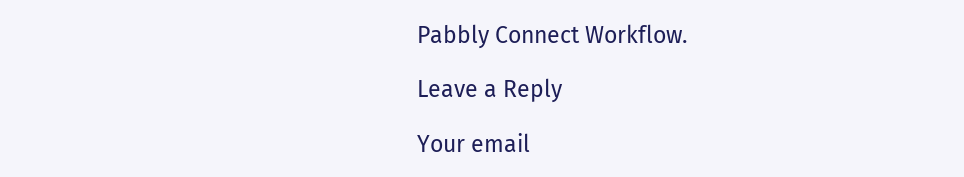Pabbly Connect Workflow.

Leave a Reply

Your email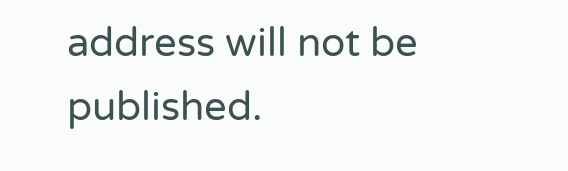address will not be published.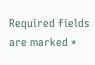Required fields are marked *